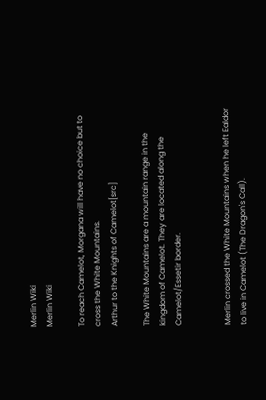Merlin Wiki
Merlin Wiki

To reach Camelot, Morgana will have no choice but to cross the White Mountains.
Arthur to the Knights of Camelot[src]

The White Mountains are a mountain range in the kingdom of Camelot. They are located along the Camelot/Essetir border.


Merlin crossed the White Mountains when he left Ealdor to live in Camelot (The Dragon's Call).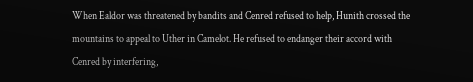When Ealdor was threatened by bandits and Cenred refused to help, Hunith crossed the mountains to appeal to Uther in Camelot. He refused to endanger their accord with Cenred by interfering,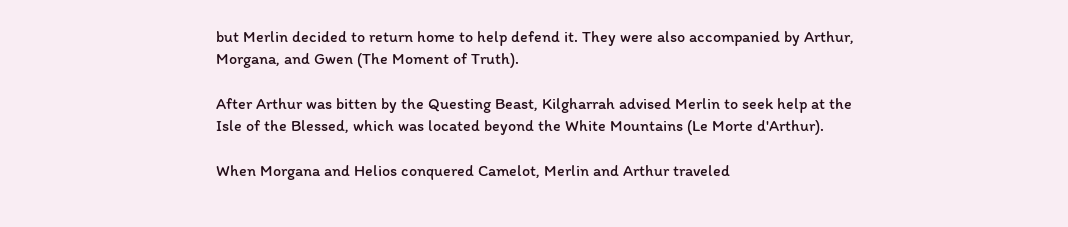but Merlin decided to return home to help defend it. They were also accompanied by Arthur, Morgana, and Gwen (The Moment of Truth).

After Arthur was bitten by the Questing Beast, Kilgharrah advised Merlin to seek help at the Isle of the Blessed, which was located beyond the White Mountains (Le Morte d'Arthur).

When Morgana and Helios conquered Camelot, Merlin and Arthur traveled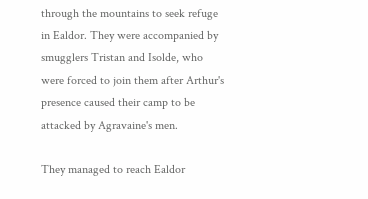through the mountains to seek refuge in Ealdor. They were accompanied by smugglers Tristan and Isolde, who were forced to join them after Arthur's presence caused their camp to be attacked by Agravaine's men.

They managed to reach Ealdor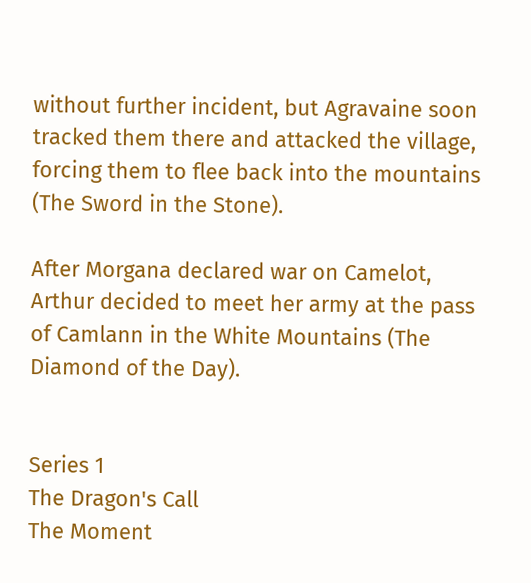without further incident, but Agravaine soon tracked them there and attacked the village, forcing them to flee back into the mountains (The Sword in the Stone).

After Morgana declared war on Camelot, Arthur decided to meet her army at the pass of Camlann in the White Mountains (The Diamond of the Day).


Series 1
The Dragon's Call
The Moment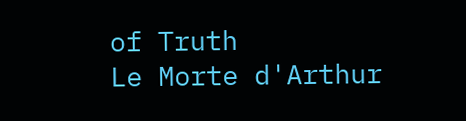of Truth
Le Morte d'Arthur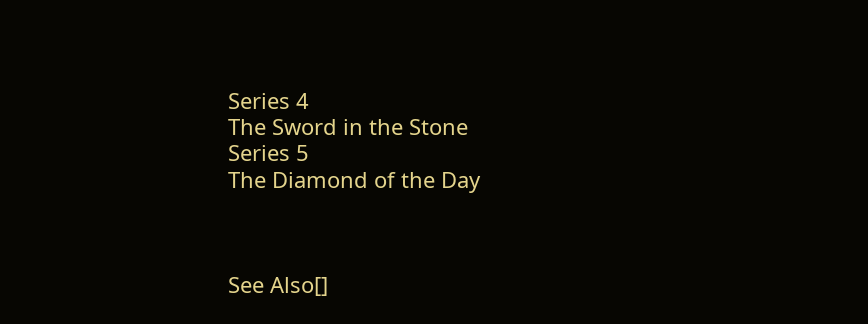Series 4
The Sword in the Stone
Series 5
The Diamond of the Day



See Also[]